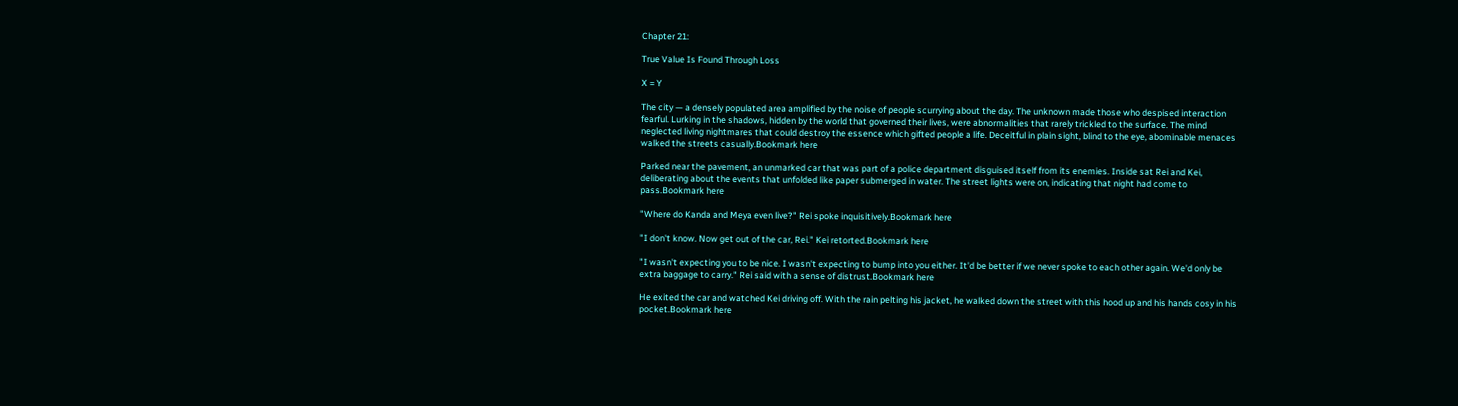Chapter 21:

True Value Is Found Through Loss

X = Y

The city — a densely populated area amplified by the noise of people scurrying about the day. The unknown made those who despised interaction fearful. Lurking in the shadows, hidden by the world that governed their lives, were abnormalities that rarely trickled to the surface. The mind neglected living nightmares that could destroy the essence which gifted people a life. Deceitful in plain sight, blind to the eye, abominable menaces walked the streets casually.Bookmark here

Parked near the pavement, an unmarked car that was part of a police department disguised itself from its enemies. Inside sat Rei and Kei, deliberating about the events that unfolded like paper submerged in water. The street lights were on, indicating that night had come to pass.Bookmark here

"Where do Kanda and Meya even live?" Rei spoke inquisitively.Bookmark here

"I don't know. Now get out of the car, Rei." Kei retorted.Bookmark here

"I wasn't expecting you to be nice. I wasn't expecting to bump into you either. It'd be better if we never spoke to each other again. We'd only be extra baggage to carry." Rei said with a sense of distrust.Bookmark here

He exited the car and watched Kei driving off. With the rain pelting his jacket, he walked down the street with this hood up and his hands cosy in his pocket.Bookmark here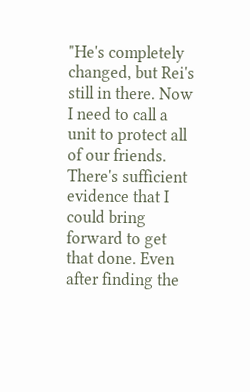"He's completely changed, but Rei's still in there. Now I need to call a unit to protect all of our friends. There's sufficient evidence that I could bring forward to get that done. Even after finding the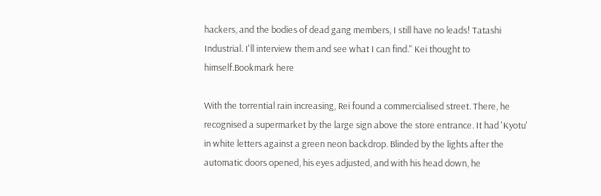hackers, and the bodies of dead gang members, I still have no leads! Tatashi Industrial. I'll interview them and see what I can find." Kei thought to himself.Bookmark here

With the torrential rain increasing, Rei found a commercialised street. There, he recognised a supermarket by the large sign above the store entrance. It had 'Kyotu' in white letters against a green neon backdrop. Blinded by the lights after the automatic doors opened, his eyes adjusted, and with his head down, he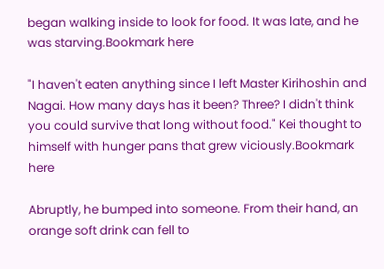began walking inside to look for food. It was late, and he was starving.Bookmark here

"I haven't eaten anything since I left Master Kirihoshin and Nagai. How many days has it been? Three? I didn't think you could survive that long without food." Kei thought to himself with hunger pans that grew viciously.Bookmark here

Abruptly, he bumped into someone. From their hand, an orange soft drink can fell to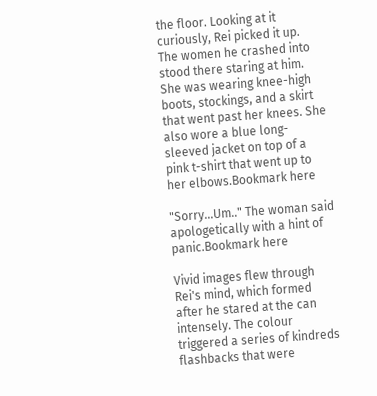the floor. Looking at it curiously, Rei picked it up. The women he crashed into stood there staring at him. She was wearing knee-high boots, stockings, and a skirt that went past her knees. She also wore a blue long-sleeved jacket on top of a pink t-shirt that went up to her elbows.Bookmark here

"Sorry...Um.." The woman said apologetically with a hint of panic.Bookmark here

Vivid images flew through Rei's mind, which formed after he stared at the can intensely. The colour triggered a series of kindreds flashbacks that were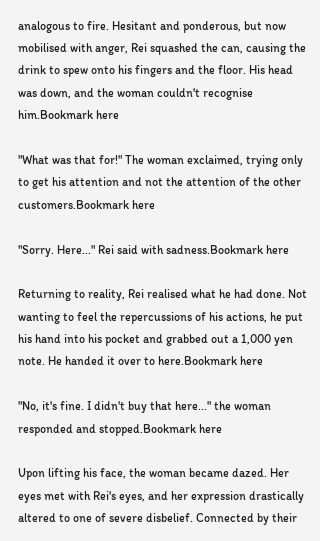analogous to fire. Hesitant and ponderous, but now mobilised with anger, Rei squashed the can, causing the drink to spew onto his fingers and the floor. His head was down, and the woman couldn't recognise him.Bookmark here

"What was that for!" The woman exclaimed, trying only to get his attention and not the attention of the other customers.Bookmark here

"Sorry. Here..." Rei said with sadness.Bookmark here

Returning to reality, Rei realised what he had done. Not wanting to feel the repercussions of his actions, he put his hand into his pocket and grabbed out a 1,000 yen note. He handed it over to here.Bookmark here

"No, it's fine. I didn't buy that here..." the woman responded and stopped.Bookmark here

Upon lifting his face, the woman became dazed. Her eyes met with Rei's eyes, and her expression drastically altered to one of severe disbelief. Connected by their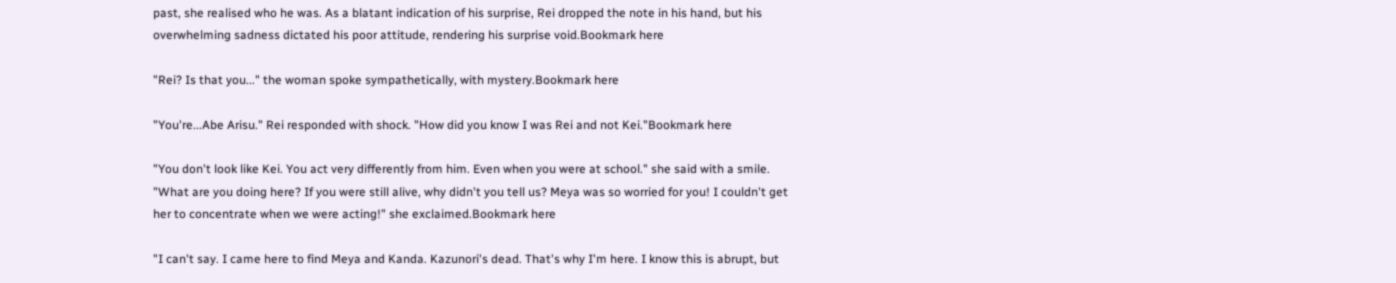past, she realised who he was. As a blatant indication of his surprise, Rei dropped the note in his hand, but his overwhelming sadness dictated his poor attitude, rendering his surprise void.Bookmark here

"Rei? Is that you..." the woman spoke sympathetically, with mystery.Bookmark here

"You're...Abe Arisu." Rei responded with shock. "How did you know I was Rei and not Kei."Bookmark here

"You don't look like Kei. You act very differently from him. Even when you were at school." she said with a smile. "What are you doing here? If you were still alive, why didn't you tell us? Meya was so worried for you! I couldn't get her to concentrate when we were acting!" she exclaimed.Bookmark here

"I can't say. I came here to find Meya and Kanda. Kazunori's dead. That's why I'm here. I know this is abrupt, but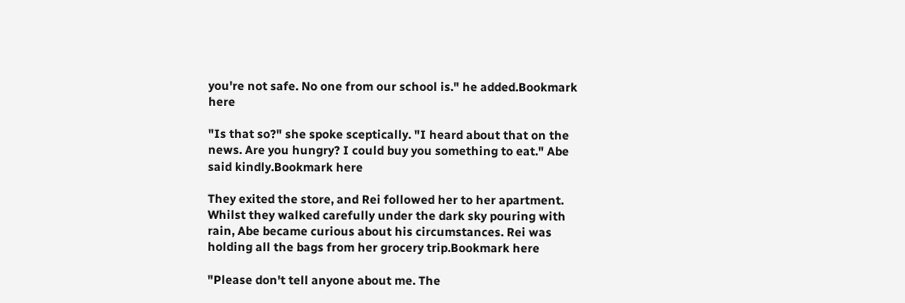you're not safe. No one from our school is." he added.Bookmark here

"Is that so?" she spoke sceptically. "I heard about that on the news. Are you hungry? I could buy you something to eat." Abe said kindly.Bookmark here

They exited the store, and Rei followed her to her apartment. Whilst they walked carefully under the dark sky pouring with rain, Abe became curious about his circumstances. Rei was holding all the bags from her grocery trip.Bookmark here

"Please don't tell anyone about me. The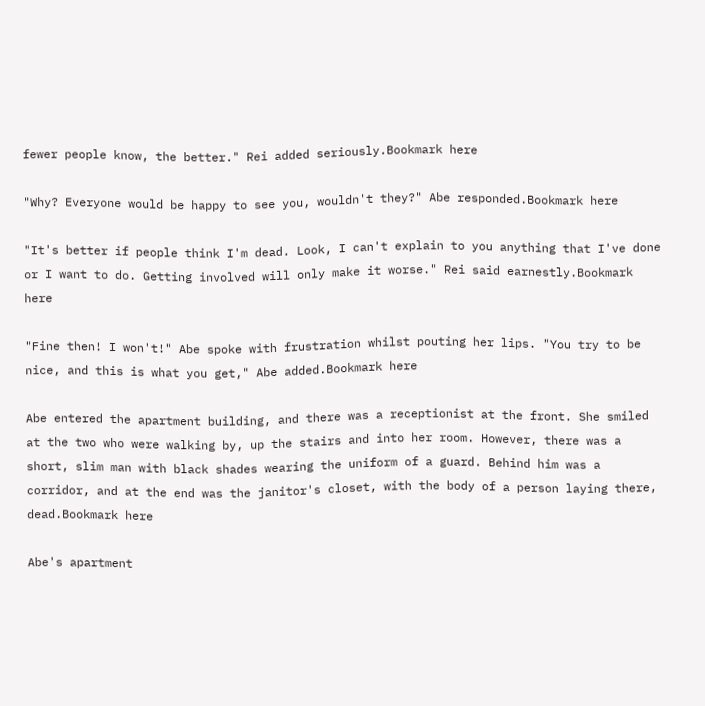fewer people know, the better." Rei added seriously.Bookmark here

"Why? Everyone would be happy to see you, wouldn't they?" Abe responded.Bookmark here

"It's better if people think I'm dead. Look, I can't explain to you anything that I've done or I want to do. Getting involved will only make it worse." Rei said earnestly.Bookmark here

"Fine then! I won't!" Abe spoke with frustration whilst pouting her lips. "You try to be nice, and this is what you get," Abe added.Bookmark here

Abe entered the apartment building, and there was a receptionist at the front. She smiled at the two who were walking by, up the stairs and into her room. However, there was a short, slim man with black shades wearing the uniform of a guard. Behind him was a corridor, and at the end was the janitor's closet, with the body of a person laying there, dead.Bookmark here

Abe's apartment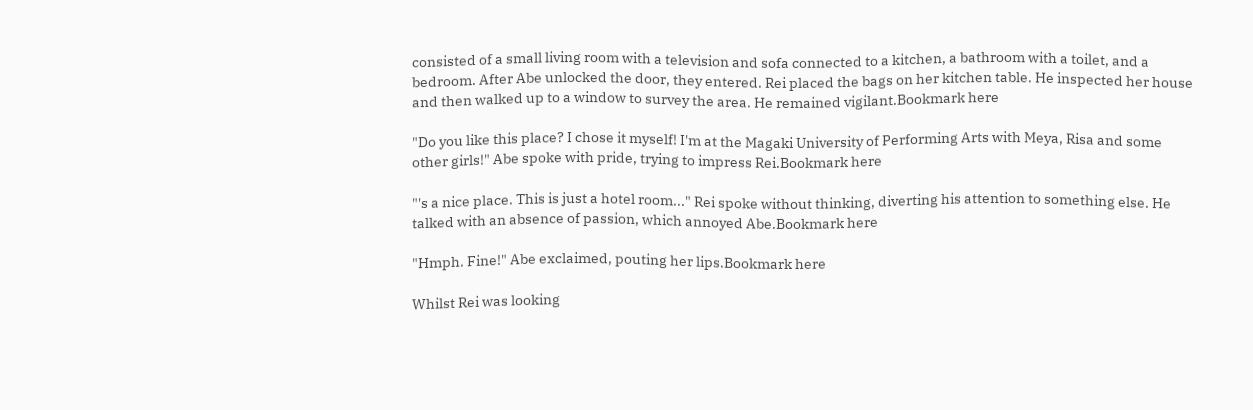consisted of a small living room with a television and sofa connected to a kitchen, a bathroom with a toilet, and a bedroom. After Abe unlocked the door, they entered. Rei placed the bags on her kitchen table. He inspected her house and then walked up to a window to survey the area. He remained vigilant.Bookmark here

"Do you like this place? I chose it myself! I'm at the Magaki University of Performing Arts with Meya, Risa and some other girls!" Abe spoke with pride, trying to impress Rei.Bookmark here

"'s a nice place. This is just a hotel room..." Rei spoke without thinking, diverting his attention to something else. He talked with an absence of passion, which annoyed Abe.Bookmark here

"Hmph. Fine!" Abe exclaimed, pouting her lips.Bookmark here

Whilst Rei was looking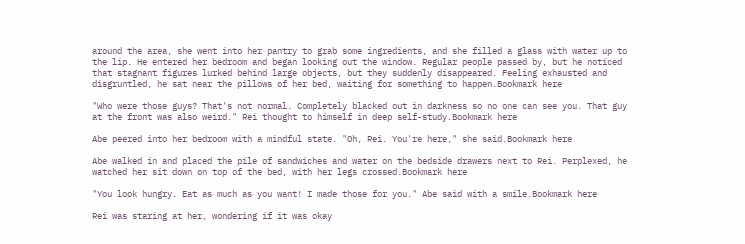around the area, she went into her pantry to grab some ingredients, and she filled a glass with water up to the lip. He entered her bedroom and began looking out the window. Regular people passed by, but he noticed that stagnant figures lurked behind large objects, but they suddenly disappeared. Feeling exhausted and disgruntled, he sat near the pillows of her bed, waiting for something to happen.Bookmark here

"Who were those guys? That's not normal. Completely blacked out in darkness so no one can see you. That guy at the front was also weird." Rei thought to himself in deep self-study.Bookmark here

Abe peered into her bedroom with a mindful state. "Oh, Rei. You're here," she said.Bookmark here

Abe walked in and placed the pile of sandwiches and water on the bedside drawers next to Rei. Perplexed, he watched her sit down on top of the bed, with her legs crossed.Bookmark here

"You look hungry. Eat as much as you want! I made those for you." Abe said with a smile.Bookmark here

Rei was staring at her, wondering if it was okay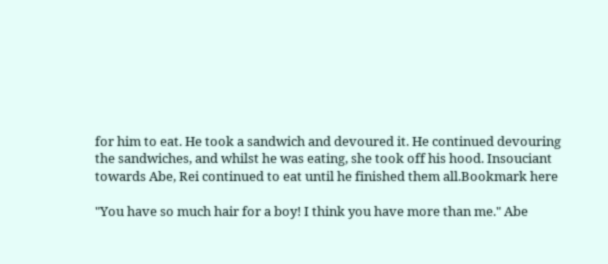for him to eat. He took a sandwich and devoured it. He continued devouring the sandwiches, and whilst he was eating, she took off his hood. Insouciant towards Abe, Rei continued to eat until he finished them all.Bookmark here

"You have so much hair for a boy! I think you have more than me." Abe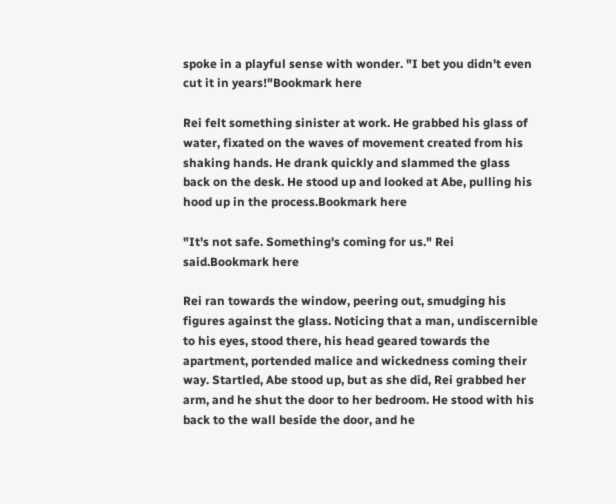spoke in a playful sense with wonder. "I bet you didn't even cut it in years!"Bookmark here

Rei felt something sinister at work. He grabbed his glass of water, fixated on the waves of movement created from his shaking hands. He drank quickly and slammed the glass back on the desk. He stood up and looked at Abe, pulling his hood up in the process.Bookmark here

"It's not safe. Something's coming for us." Rei said.Bookmark here

Rei ran towards the window, peering out, smudging his figures against the glass. Noticing that a man, undiscernible to his eyes, stood there, his head geared towards the apartment, portended malice and wickedness coming their way. Startled, Abe stood up, but as she did, Rei grabbed her arm, and he shut the door to her bedroom. He stood with his back to the wall beside the door, and he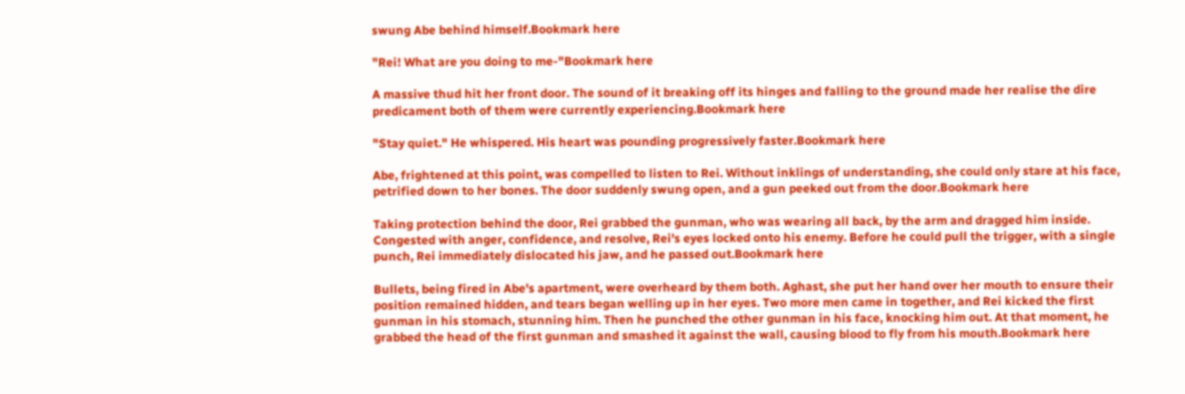swung Abe behind himself.Bookmark here

"Rei! What are you doing to me-"Bookmark here

A massive thud hit her front door. The sound of it breaking off its hinges and falling to the ground made her realise the dire predicament both of them were currently experiencing.Bookmark here

"Stay quiet." He whispered. His heart was pounding progressively faster.Bookmark here

Abe, frightened at this point, was compelled to listen to Rei. Without inklings of understanding, she could only stare at his face, petrified down to her bones. The door suddenly swung open, and a gun peeked out from the door.Bookmark here

Taking protection behind the door, Rei grabbed the gunman, who was wearing all back, by the arm and dragged him inside. Congested with anger, confidence, and resolve, Rei's eyes locked onto his enemy. Before he could pull the trigger, with a single punch, Rei immediately dislocated his jaw, and he passed out.Bookmark here

Bullets, being fired in Abe's apartment, were overheard by them both. Aghast, she put her hand over her mouth to ensure their position remained hidden, and tears began welling up in her eyes. Two more men came in together, and Rei kicked the first gunman in his stomach, stunning him. Then he punched the other gunman in his face, knocking him out. At that moment, he grabbed the head of the first gunman and smashed it against the wall, causing blood to fly from his mouth.Bookmark here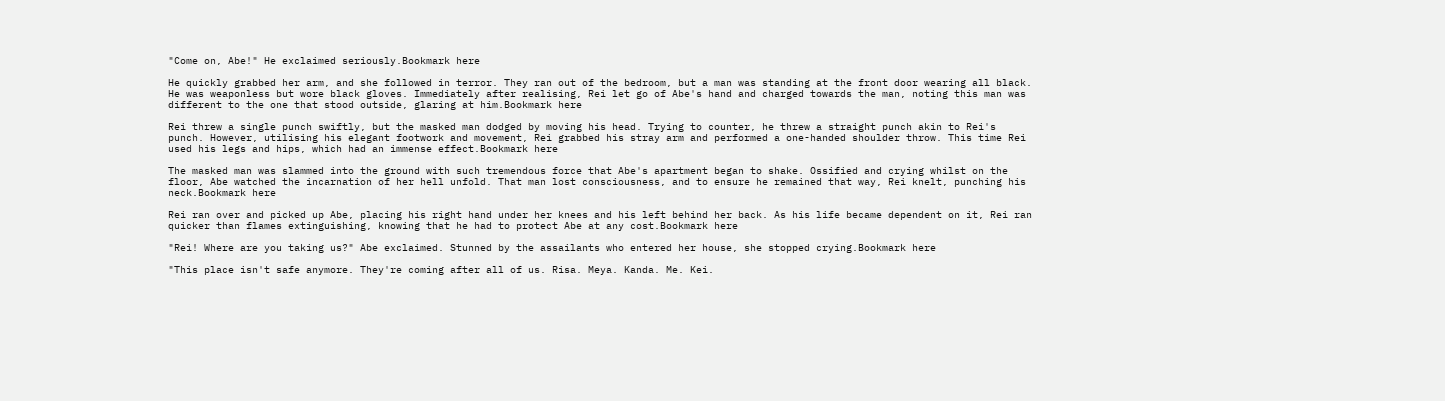"Come on, Abe!" He exclaimed seriously.Bookmark here

He quickly grabbed her arm, and she followed in terror. They ran out of the bedroom, but a man was standing at the front door wearing all black. He was weaponless but wore black gloves. Immediately after realising, Rei let go of Abe's hand and charged towards the man, noting this man was different to the one that stood outside, glaring at him.Bookmark here

Rei threw a single punch swiftly, but the masked man dodged by moving his head. Trying to counter, he threw a straight punch akin to Rei's punch. However, utilising his elegant footwork and movement, Rei grabbed his stray arm and performed a one-handed shoulder throw. This time Rei used his legs and hips, which had an immense effect.Bookmark here

The masked man was slammed into the ground with such tremendous force that Abe's apartment began to shake. Ossified and crying whilst on the floor, Abe watched the incarnation of her hell unfold. That man lost consciousness, and to ensure he remained that way, Rei knelt, punching his neck.Bookmark here

Rei ran over and picked up Abe, placing his right hand under her knees and his left behind her back. As his life became dependent on it, Rei ran quicker than flames extinguishing, knowing that he had to protect Abe at any cost.Bookmark here

"Rei! Where are you taking us?" Abe exclaimed. Stunned by the assailants who entered her house, she stopped crying.Bookmark here

"This place isn't safe anymore. They're coming after all of us. Risa. Meya. Kanda. Me. Kei.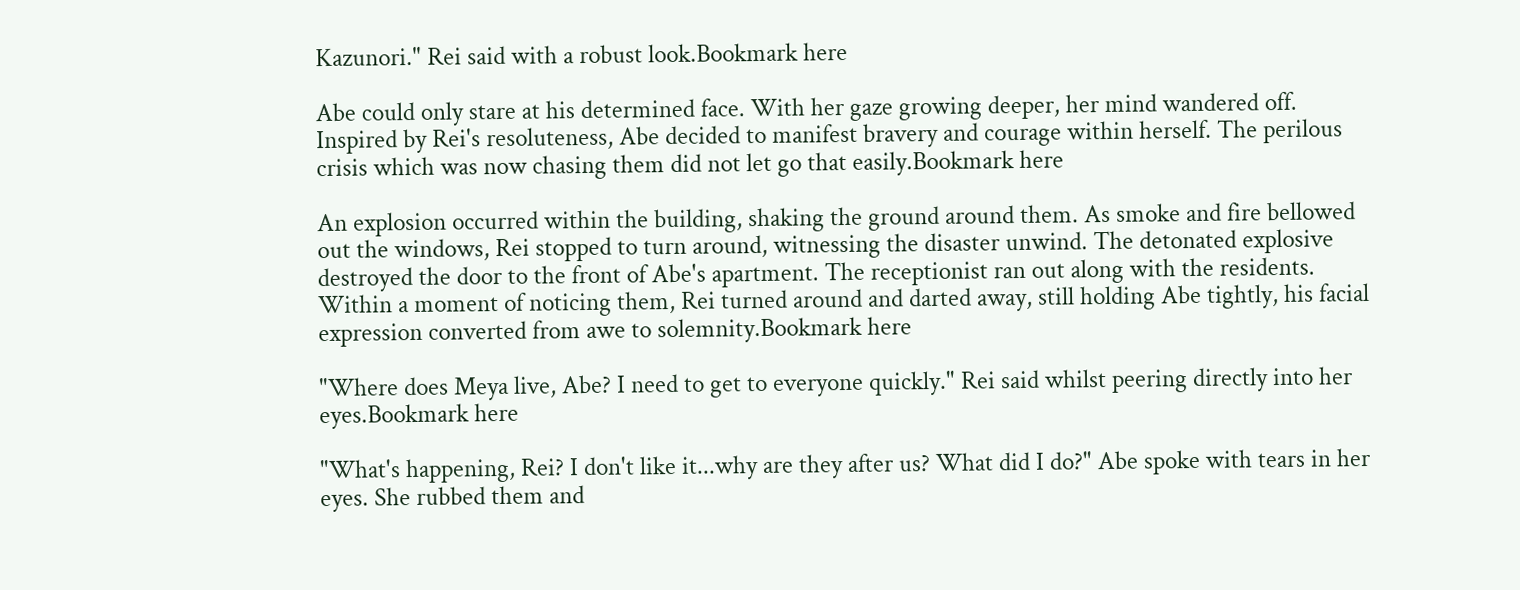Kazunori." Rei said with a robust look.Bookmark here

Abe could only stare at his determined face. With her gaze growing deeper, her mind wandered off. Inspired by Rei's resoluteness, Abe decided to manifest bravery and courage within herself. The perilous crisis which was now chasing them did not let go that easily.Bookmark here

An explosion occurred within the building, shaking the ground around them. As smoke and fire bellowed out the windows, Rei stopped to turn around, witnessing the disaster unwind. The detonated explosive destroyed the door to the front of Abe's apartment. The receptionist ran out along with the residents. Within a moment of noticing them, Rei turned around and darted away, still holding Abe tightly, his facial expression converted from awe to solemnity.Bookmark here

"Where does Meya live, Abe? I need to get to everyone quickly." Rei said whilst peering directly into her eyes.Bookmark here

"What's happening, Rei? I don't like it...why are they after us? What did I do?" Abe spoke with tears in her eyes. She rubbed them and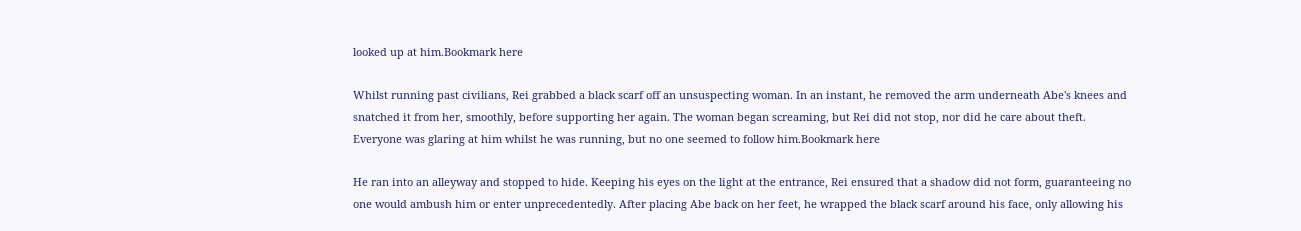looked up at him.Bookmark here

Whilst running past civilians, Rei grabbed a black scarf off an unsuspecting woman. In an instant, he removed the arm underneath Abe's knees and snatched it from her, smoothly, before supporting her again. The woman began screaming, but Rei did not stop, nor did he care about theft. Everyone was glaring at him whilst he was running, but no one seemed to follow him.Bookmark here

He ran into an alleyway and stopped to hide. Keeping his eyes on the light at the entrance, Rei ensured that a shadow did not form, guaranteeing no one would ambush him or enter unprecedentedly. After placing Abe back on her feet, he wrapped the black scarf around his face, only allowing his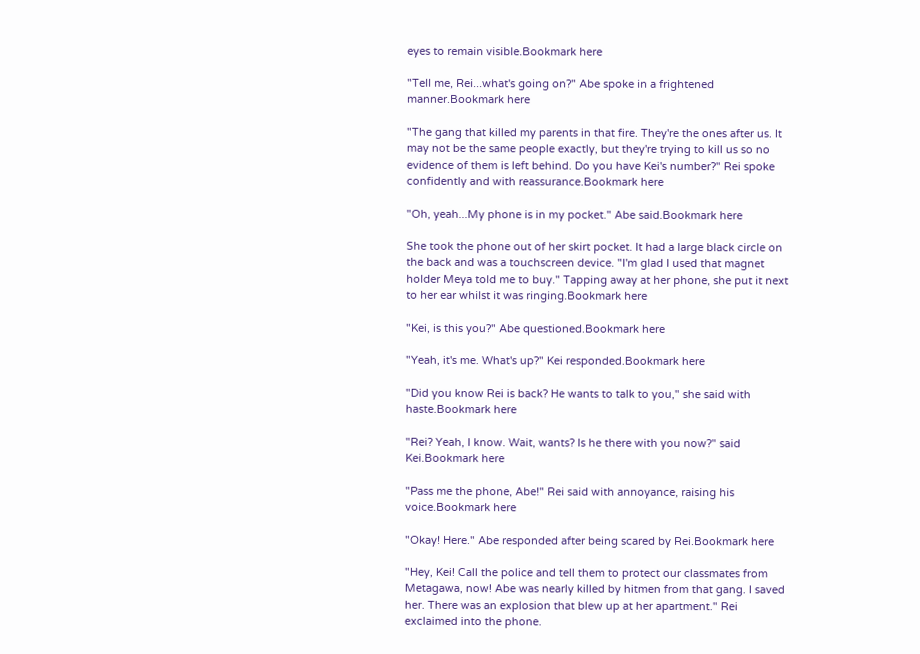eyes to remain visible.Bookmark here

"Tell me, Rei...what's going on?" Abe spoke in a frightened manner.Bookmark here

"The gang that killed my parents in that fire. They're the ones after us. It may not be the same people exactly, but they're trying to kill us so no evidence of them is left behind. Do you have Kei's number?" Rei spoke confidently and with reassurance.Bookmark here

"Oh, yeah...My phone is in my pocket." Abe said.Bookmark here

She took the phone out of her skirt pocket. It had a large black circle on the back and was a touchscreen device. "I'm glad I used that magnet holder Meya told me to buy." Tapping away at her phone, she put it next to her ear whilst it was ringing.Bookmark here

"Kei, is this you?" Abe questioned.Bookmark here

"Yeah, it's me. What's up?" Kei responded.Bookmark here

"Did you know Rei is back? He wants to talk to you," she said with haste.Bookmark here

"Rei? Yeah, I know. Wait, wants? Is he there with you now?" said Kei.Bookmark here

"Pass me the phone, Abe!" Rei said with annoyance, raising his voice.Bookmark here

"Okay! Here." Abe responded after being scared by Rei.Bookmark here

"Hey, Kei! Call the police and tell them to protect our classmates from Metagawa, now! Abe was nearly killed by hitmen from that gang. I saved her. There was an explosion that blew up at her apartment." Rei exclaimed into the phone.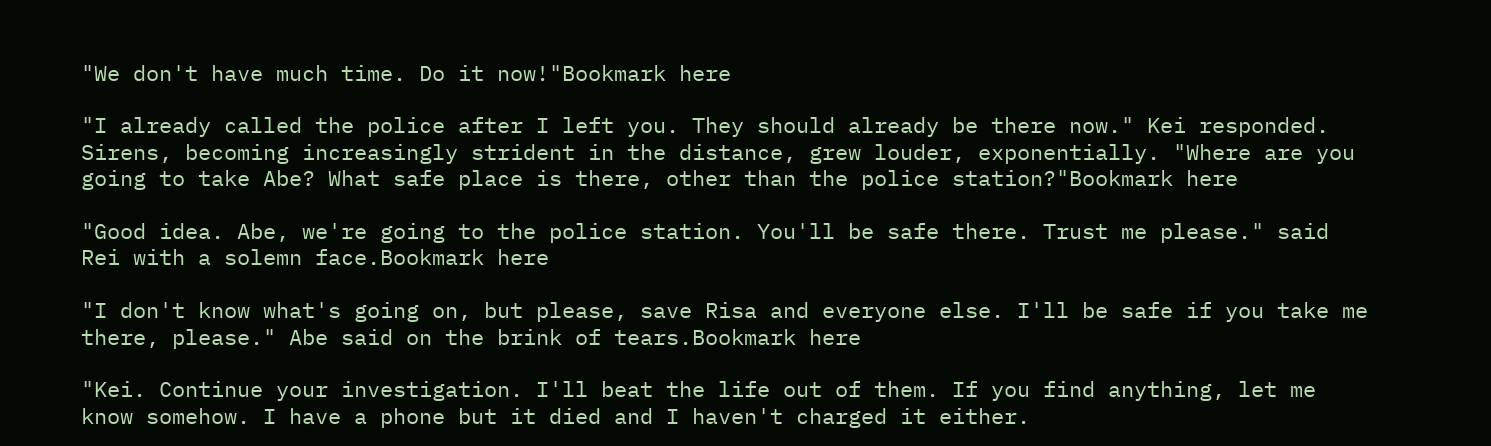"We don't have much time. Do it now!"Bookmark here

"I already called the police after I left you. They should already be there now." Kei responded. Sirens, becoming increasingly strident in the distance, grew louder, exponentially. "Where are you going to take Abe? What safe place is there, other than the police station?"Bookmark here

"Good idea. Abe, we're going to the police station. You'll be safe there. Trust me please." said Rei with a solemn face.Bookmark here

"I don't know what's going on, but please, save Risa and everyone else. I'll be safe if you take me there, please." Abe said on the brink of tears.Bookmark here

"Kei. Continue your investigation. I'll beat the life out of them. If you find anything, let me know somehow. I have a phone but it died and I haven't charged it either.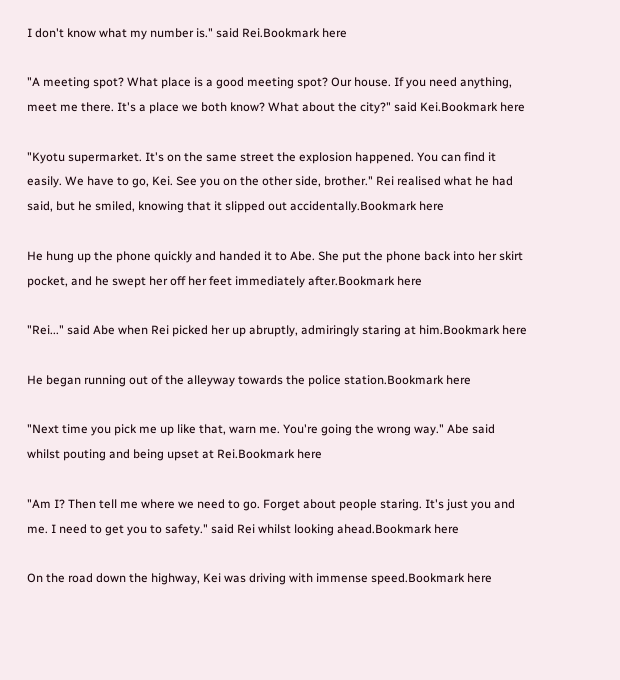I don't know what my number is." said Rei.Bookmark here

"A meeting spot? What place is a good meeting spot? Our house. If you need anything, meet me there. It's a place we both know? What about the city?" said Kei.Bookmark here

"Kyotu supermarket. It's on the same street the explosion happened. You can find it easily. We have to go, Kei. See you on the other side, brother." Rei realised what he had said, but he smiled, knowing that it slipped out accidentally.Bookmark here

He hung up the phone quickly and handed it to Abe. She put the phone back into her skirt pocket, and he swept her off her feet immediately after.Bookmark here

"Rei..." said Abe when Rei picked her up abruptly, admiringly staring at him.Bookmark here

He began running out of the alleyway towards the police station.Bookmark here

"Next time you pick me up like that, warn me. You're going the wrong way." Abe said whilst pouting and being upset at Rei.Bookmark here

"Am I? Then tell me where we need to go. Forget about people staring. It's just you and me. I need to get you to safety." said Rei whilst looking ahead.Bookmark here

On the road down the highway, Kei was driving with immense speed.Bookmark here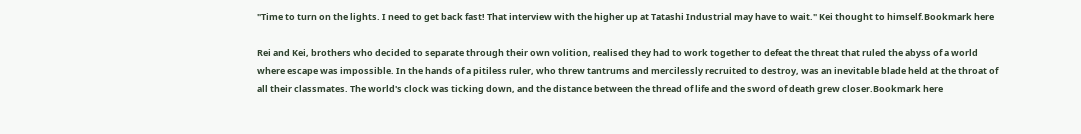"Time to turn on the lights. I need to get back fast! That interview with the higher up at Tatashi Industrial may have to wait." Kei thought to himself.Bookmark here

Rei and Kei, brothers who decided to separate through their own volition, realised they had to work together to defeat the threat that ruled the abyss of a world where escape was impossible. In the hands of a pitiless ruler, who threw tantrums and mercilessly recruited to destroy, was an inevitable blade held at the throat of all their classmates. The world's clock was ticking down, and the distance between the thread of life and the sword of death grew closer.Bookmark here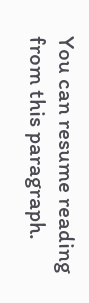You can resume reading from this paragraph.